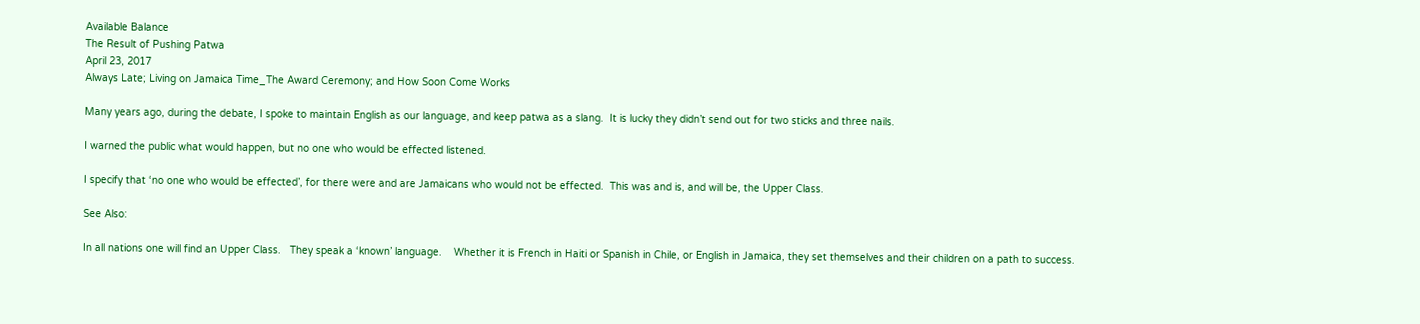Available Balance
The Result of Pushing Patwa
April 23, 2017
Always Late; Living on Jamaica Time_The Award Ceremony; and How Soon Come Works

Many years ago, during the debate, I spoke to maintain English as our language, and keep patwa as a slang.  It is lucky they didn’t send out for two sticks and three nails.

I warned the public what would happen, but no one who would be effected listened.

I specify that ‘no one who would be effected’, for there were and are Jamaicans who would not be effected.  This was and is, and will be, the Upper Class.

See Also:

In all nations one will find an Upper Class.   They speak a ‘known’ language.    Whether it is French in Haiti or Spanish in Chile, or English in Jamaica, they set themselves and their children on a path to success.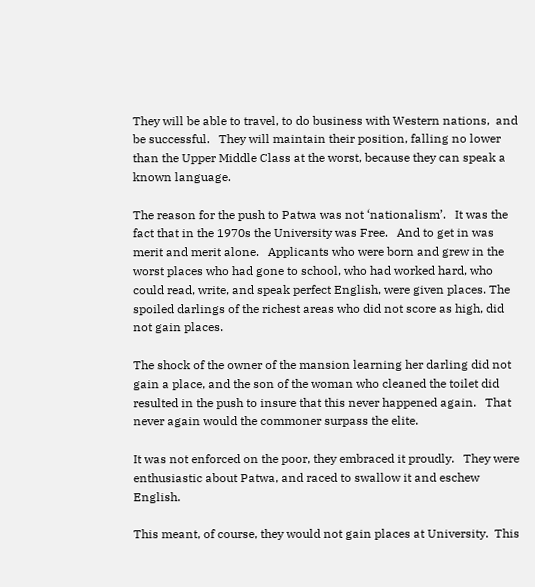They will be able to travel, to do business with Western nations,  and be successful.   They will maintain their position, falling no lower than the Upper Middle Class at the worst, because they can speak a known language.

The reason for the push to Patwa was not ‘nationalism’.   It was the fact that in the 1970s the University was Free.   And to get in was merit and merit alone.   Applicants who were born and grew in the worst places who had gone to school, who had worked hard, who could read, write, and speak perfect English, were given places. The spoiled darlings of the richest areas who did not score as high, did not gain places.

The shock of the owner of the mansion learning her darling did not gain a place, and the son of the woman who cleaned the toilet did resulted in the push to insure that this never happened again.   That never again would the commoner surpass the elite.

It was not enforced on the poor, they embraced it proudly.   They were enthusiastic about Patwa, and raced to swallow it and eschew English.

This meant, of course, they would not gain places at University.  This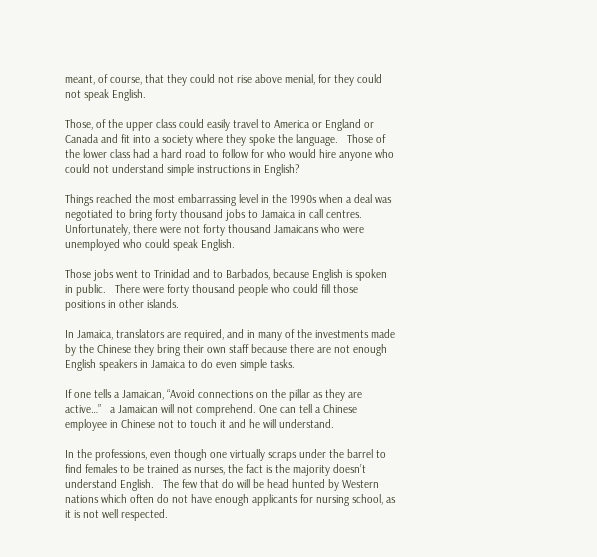meant, of course, that they could not rise above menial, for they could not speak English.

Those, of the upper class could easily travel to America or England or Canada and fit into a society where they spoke the language.   Those of the lower class had a hard road to follow for who would hire anyone who could not understand simple instructions in English?

Things reached the most embarrassing level in the 1990s when a deal was negotiated to bring forty thousand jobs to Jamaica in call centres.   Unfortunately, there were not forty thousand Jamaicans who were unemployed who could speak English.

Those jobs went to Trinidad and to Barbados, because English is spoken in public.   There were forty thousand people who could fill those positions in other islands.

In Jamaica, translators are required, and in many of the investments made by the Chinese they bring their own staff because there are not enough English speakers in Jamaica to do even simple tasks.

If one tells a Jamaican, “Avoid connections on the pillar as they are active…”   a Jamaican will not comprehend. One can tell a Chinese employee in Chinese not to touch it and he will understand.

In the professions, even though one virtually scraps under the barrel to find females to be trained as nurses, the fact is the majority doesn’t understand English.   The few that do will be head hunted by Western nations which often do not have enough applicants for nursing school, as it is not well respected.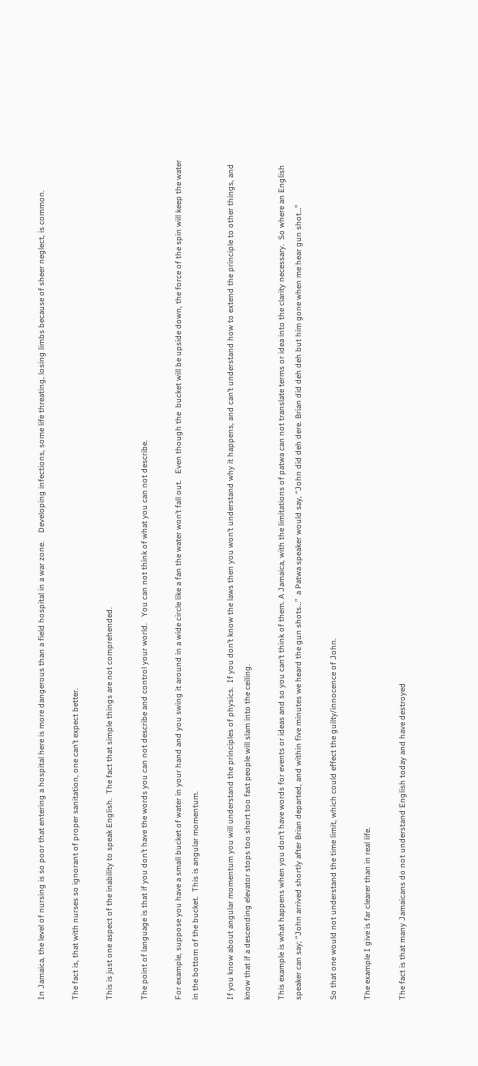In Jamaica, the level of nursing is so poor that entering a hospital here is more dangerous than a field hospital in a war zone.    Developing infections, some life threating, losing limbs because of sheer neglect, is common.

The fact is, that with nurses so ignorant of proper sanitation, one can’t expect better.

This is just one aspect of the inability to speak English.  The fact that simple things are not comprehended.

The point of language is that if you don’t have the words you can not describe and control your world.   You can not think of what you can not describe.

For example, suppose you have a small bucket of water in your hand and you swing it around in a wide circle like a fan the water won’t fall out.   Even though the  bucket will be upside down, the force of the spin will keep the water in the bottom of the bucket.  This is angular momentum.

If you know about angular momentum you will understand the principles of physics.  If you don’t know the laws then you won’t understand why it happens, and can’t understand how to extend the principle to other things, and know that if a descending elevator stops too short too fast people will slam into the ceiling.

This example is what happens when you don’t have words for events or ideas and so you can’t think of them. A Jamaica, with the limitations of patwa can not translate terms or idea into the clarity necessary.  So where an English speaker can say; “John arrived shortly after Brian departed, and within five minutes we heard the gun shots…”  a Patwa speaker would say, “John did deh dere. Brian did deh deh but him gone when me hear gun shot…”

So that one would not understand the time limit, which could effect the guilty/innocence of John.

The example I give is far clearer than in real life.

The fact is that many Jamaicans do not understand English today and have destroyed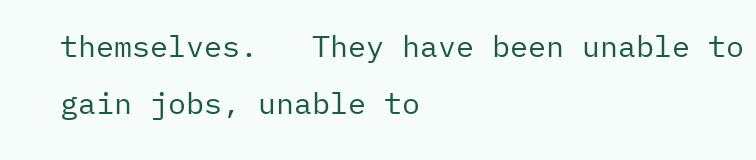themselves.   They have been unable to gain jobs, unable to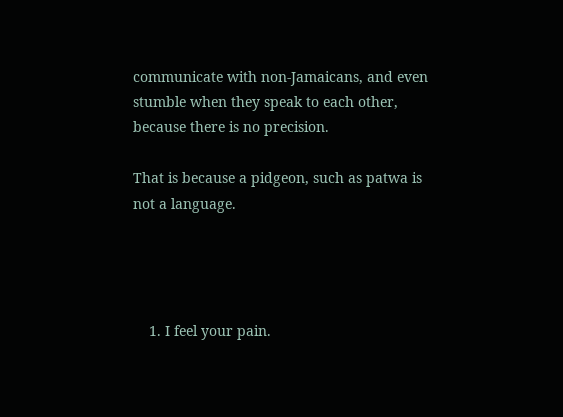communicate with non-Jamaicans, and even stumble when they speak to each other, because there is no precision.

That is because a pidgeon, such as patwa is not a language.




    1. I feel your pain.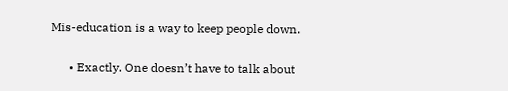Mis-education is a way to keep people down.

      • Exactly. One doesn’t have to talk about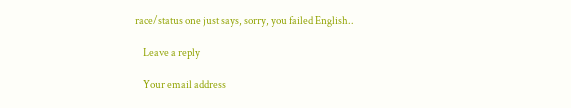race/status one just says, sorry, you failed English..

    Leave a reply

    Your email address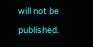will not be published.